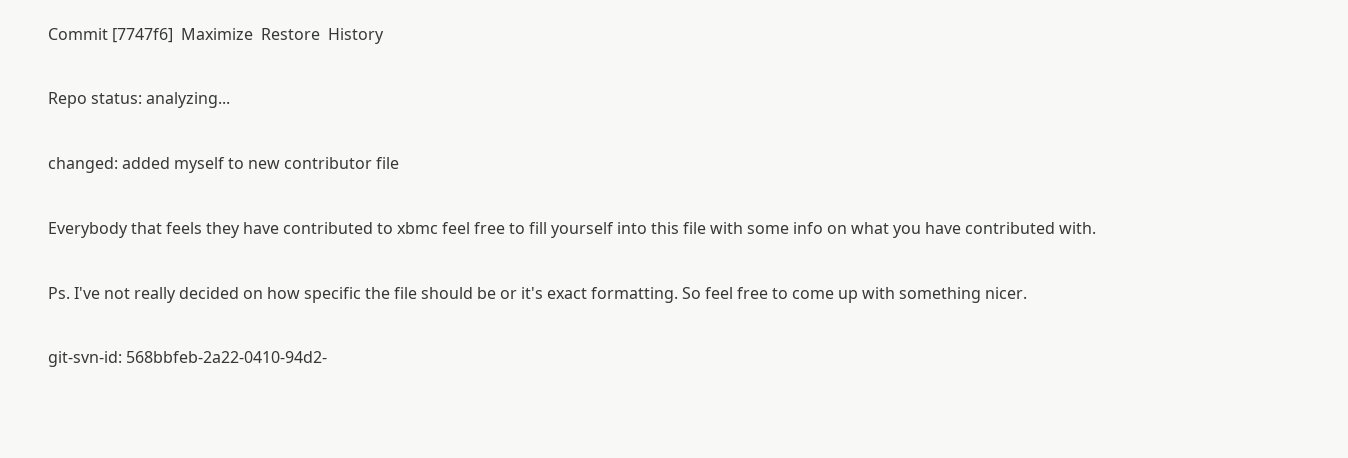Commit [7747f6]  Maximize  Restore  History

Repo status: analyzing...

changed: added myself to new contributor file

Everybody that feels they have contributed to xbmc feel free to fill yourself into this file with some info on what you have contributed with.

Ps. I've not really decided on how specific the file should be or it's exact formatting. So feel free to come up with something nicer.

git-svn-id: 568bbfeb-2a22-0410-94d2-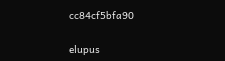cc84cf5bfa90

elupus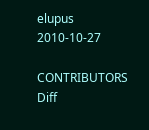elupus 2010-10-27

CONTRIBUTORS Diff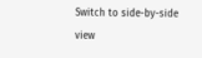Switch to side-by-side view